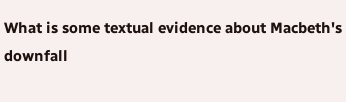What is some textual evidence about Macbeth's downfall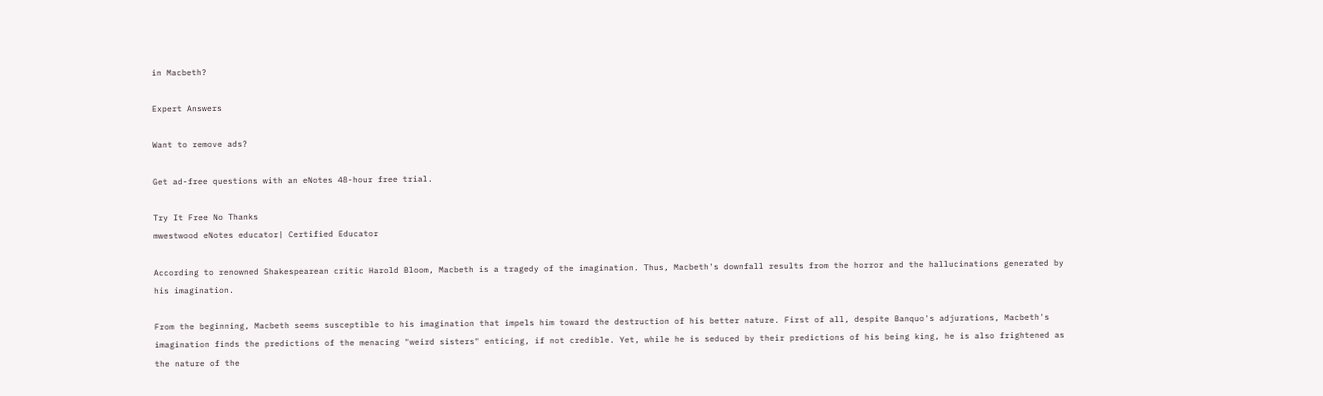in Macbeth?

Expert Answers

Want to remove ads?

Get ad-free questions with an eNotes 48-hour free trial.

Try It Free No Thanks
mwestwood eNotes educator| Certified Educator

According to renowned Shakespearean critic Harold Bloom, Macbeth is a tragedy of the imagination. Thus, Macbeth's downfall results from the horror and the hallucinations generated by his imagination.

From the beginning, Macbeth seems susceptible to his imagination that impels him toward the destruction of his better nature. First of all, despite Banquo's adjurations, Macbeth's imagination finds the predictions of the menacing "weird sisters" enticing, if not credible. Yet, while he is seduced by their predictions of his being king, he is also frightened as the nature of the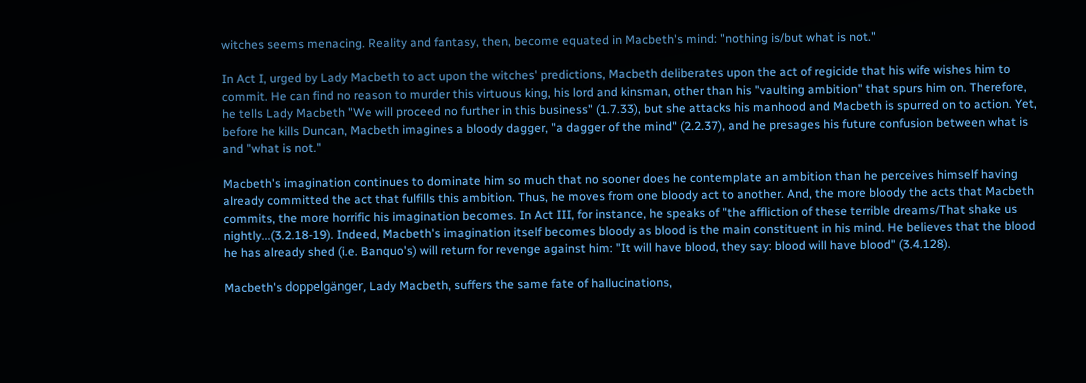witches seems menacing. Reality and fantasy, then, become equated in Macbeth's mind: "nothing is/but what is not."

In Act I, urged by Lady Macbeth to act upon the witches' predictions, Macbeth deliberates upon the act of regicide that his wife wishes him to commit. He can find no reason to murder this virtuous king, his lord and kinsman, other than his "vaulting ambition" that spurs him on. Therefore, he tells Lady Macbeth "We will proceed no further in this business" (1.7.33), but she attacks his manhood and Macbeth is spurred on to action. Yet, before he kills Duncan, Macbeth imagines a bloody dagger, "a dagger of the mind" (2.2.37), and he presages his future confusion between what is and "what is not."

Macbeth's imagination continues to dominate him so much that no sooner does he contemplate an ambition than he perceives himself having already committed the act that fulfills this ambition. Thus, he moves from one bloody act to another. And, the more bloody the acts that Macbeth commits, the more horrific his imagination becomes. In Act III, for instance, he speaks of "the affliction of these terrible dreams/That shake us nightly...(3.2.18-19). Indeed, Macbeth's imagination itself becomes bloody as blood is the main constituent in his mind. He believes that the blood he has already shed (i.e. Banquo's) will return for revenge against him: "It will have blood, they say: blood will have blood" (3.4.128).

Macbeth's doppelgänger, Lady Macbeth, suffers the same fate of hallucinations,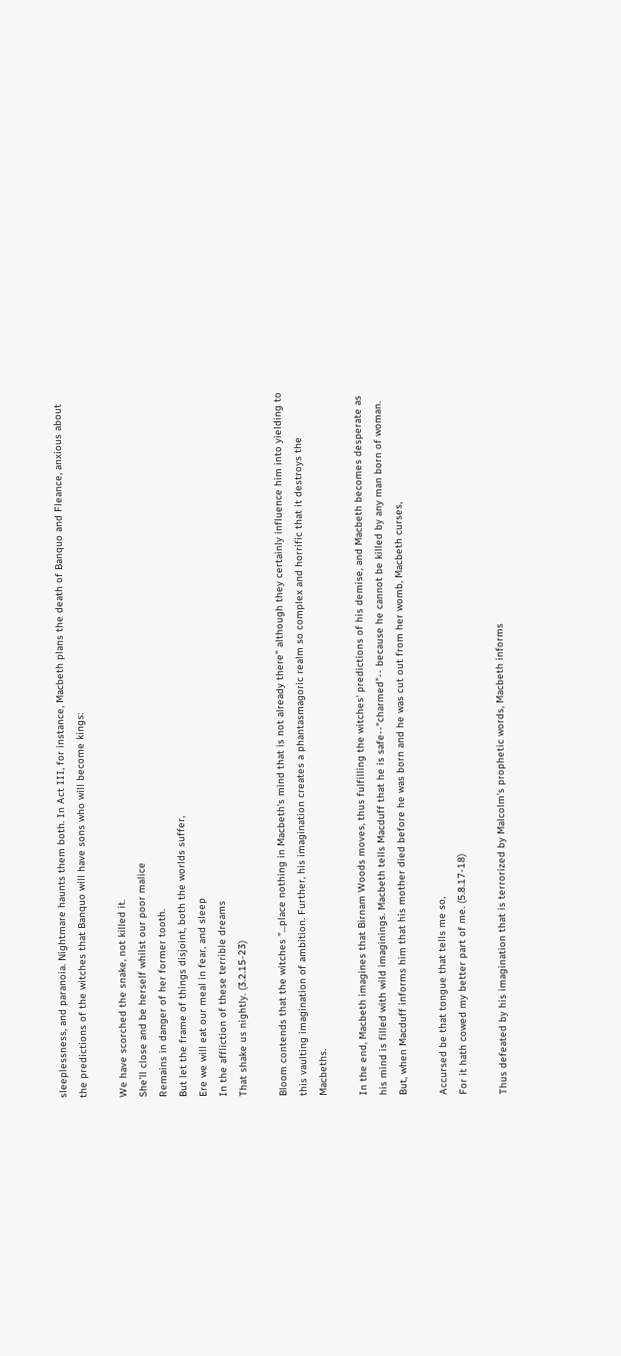sleeplessness, and paranoia. Nightmare haunts them both. In Act III, for instance, Macbeth plans the death of Banquo and Fleance, anxious about the predictions of the witches that Banquo will have sons who will become kings:

We have scorched the snake, not killed it.
She’ll close and be herself whilst our poor malice
Remains in danger of her former tooth.
But let the frame of things disjoint, both the worlds suffer,
Ere we will eat our meal in fear, and sleep
In the affliction of these terrible dreams
That shake us nightly. (3.2.15-23)

Bloom contends that the witches "...place nothing in Macbeth's mind that is not already there" although they certainly influence him into yielding to this vaulting imagination of ambition. Further, his imagination creates a phantasmagoric realm so complex and horrific that it destroys the Macbeths.

In the end, Macbeth imagines that Birnam Woods moves, thus fulfilling the witches' predictions of his demise, and Macbeth becomes desperate as his mind is filled with wild imaginings. Macbeth tells Macduff that he is safe--"charmed"-- because he cannot be killed by any man born of woman. But, when Macduff informs him that his mother died before he was born and he was cut out from her womb, Macbeth curses,

Accursed be that tongue that tells me so,
For it hath cowed my better part of me. (5.8.17-18)

Thus defeated by his imagination that is terrorized by Malcolm's prophetic words, Macbeth informs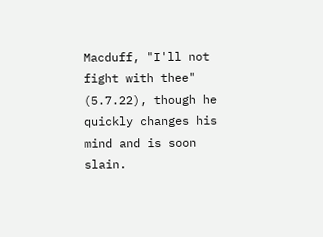Macduff, "I'll not fight with thee" (5.7.22), though he quickly changes his mind and is soon slain.